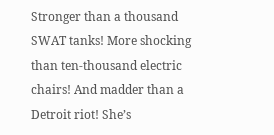Stronger than a thousand SWAT tanks! More shocking than ten-thousand electric chairs! And madder than a Detroit riot! She’s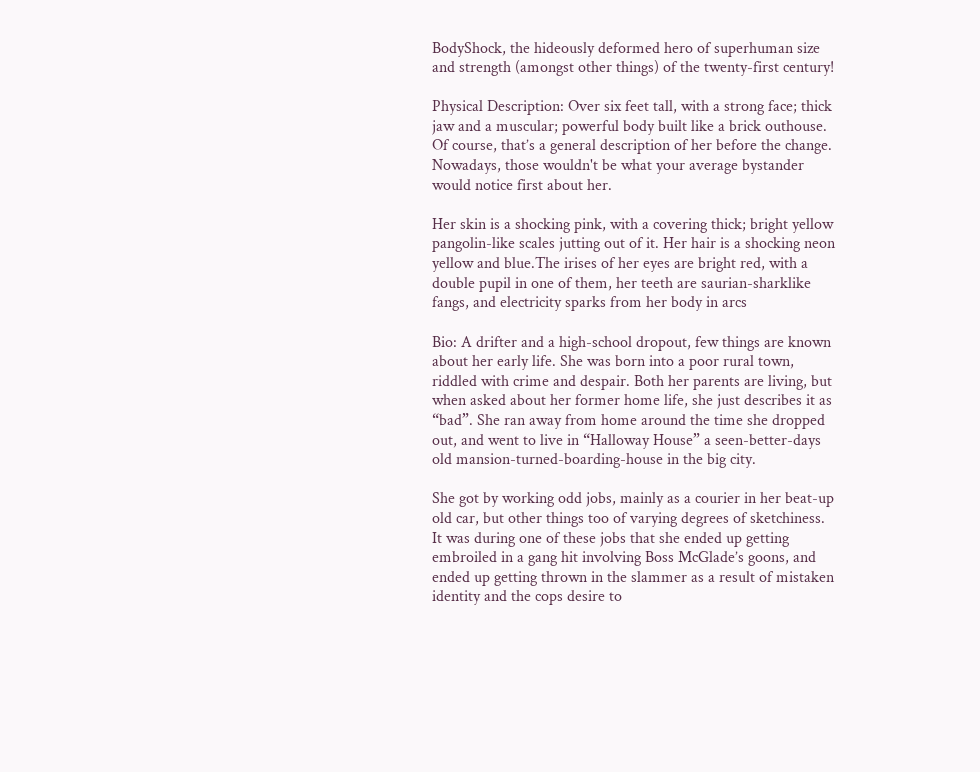BodyShock, the hideously deformed hero of superhuman size and strength (amongst other things) of the twenty-first century!

Physical Description: Over six feet tall, with a strong face; thick jaw and a muscular; powerful body built like a brick outhouse. Of course, that’s a general description of her before the change. Nowadays, those wouldn't be what your average bystander would notice first about her.

Her skin is a shocking pink, with a covering thick; bright yellow pangolin-like scales jutting out of it. Her hair is a shocking neon yellow and blue.The irises of her eyes are bright red, with a double pupil in one of them, her teeth are saurian-sharklike fangs, and electricity sparks from her body in arcs

Bio: A drifter and a high-school dropout, few things are known about her early life. She was born into a poor rural town, riddled with crime and despair. Both her parents are living, but when asked about her former home life, she just describes it as “bad”. She ran away from home around the time she dropped out, and went to live in “Halloway House” a seen-better-days old mansion-turned-boarding-house in the big city.

She got by working odd jobs, mainly as a courier in her beat-up old car, but other things too of varying degrees of sketchiness. It was during one of these jobs that she ended up getting embroiled in a gang hit involving Boss McGlade’s goons, and ended up getting thrown in the slammer as a result of mistaken identity and the cops desire to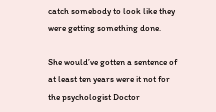catch somebody to look like they were getting something done.

She would’ve gotten a sentence of at least ten years were it not for the psychologist Doctor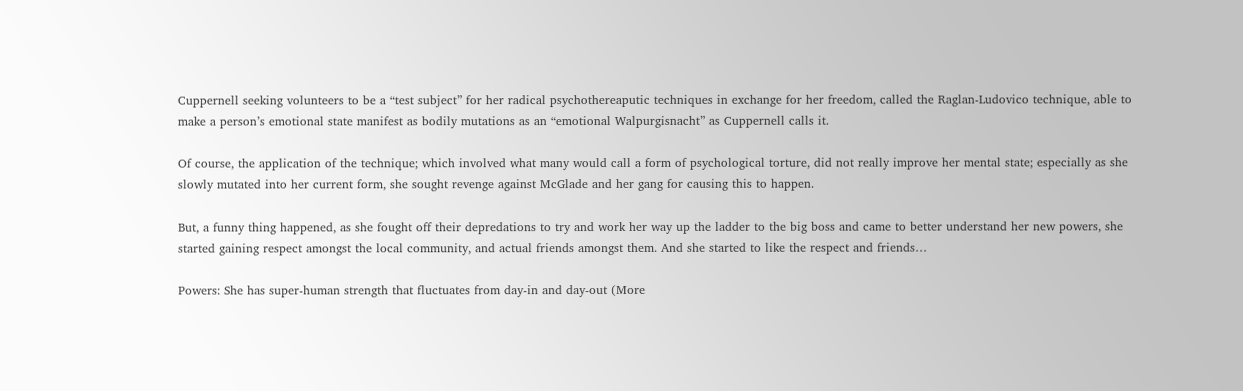Cuppernell seeking volunteers to be a “test subject” for her radical psychothereaputic techniques in exchange for her freedom, called the Raglan-Ludovico technique, able to make a person’s emotional state manifest as bodily mutations as an “emotional Walpurgisnacht” as Cuppernell calls it.

Of course, the application of the technique; which involved what many would call a form of psychological torture, did not really improve her mental state; especially as she slowly mutated into her current form, she sought revenge against McGlade and her gang for causing this to happen.

But, a funny thing happened, as she fought off their depredations to try and work her way up the ladder to the big boss and came to better understand her new powers, she started gaining respect amongst the local community, and actual friends amongst them. And she started to like the respect and friends…

Powers: She has super-human strength that fluctuates from day-in and day-out (More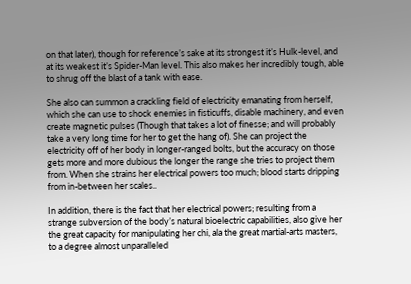on that later), though for reference’s sake at its strongest it’s Hulk-level, and at its weakest it’s Spider-Man level. This also makes her incredibly tough, able to shrug off the blast of a tank with ease.

She also can summon a crackling field of electricity emanating from herself, which she can use to shock enemies in fisticuffs, disable machinery, and even create magnetic pulses (Though that takes a lot of finesse; and will probably take a very long time for her to get the hang of). She can project the electricity off of her body in longer-ranged bolts, but the accuracy on those gets more and more dubious the longer the range she tries to project them from. When she strains her electrical powers too much; blood starts dripping from in-between her scales..

In addition, there is the fact that her electrical powers; resulting from a strange subversion of the body’s natural bioelectric capabilities, also give her the great capacity for manipulating her chi, ala the great martial-arts masters, to a degree almost unparalleled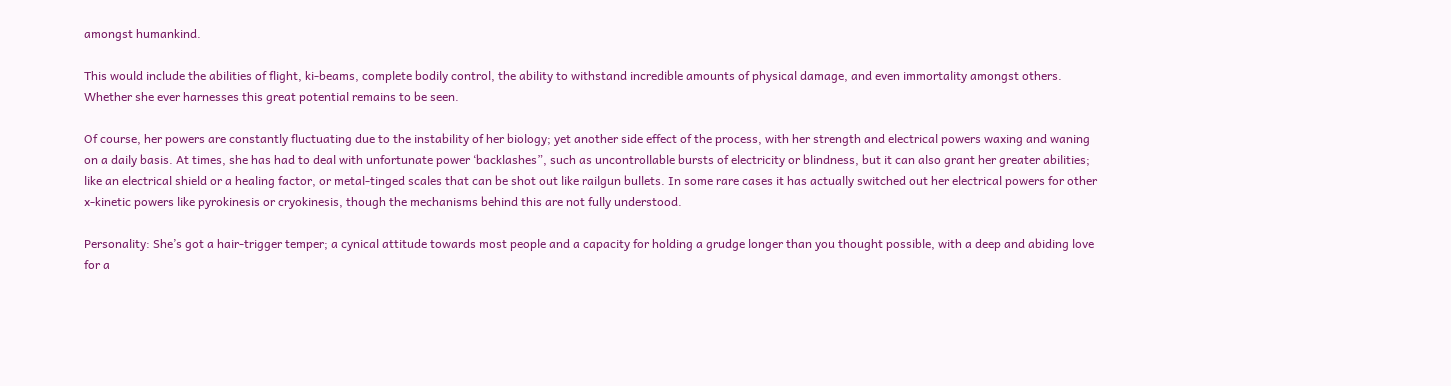amongst humankind.

This would include the abilities of flight, ki-beams, complete bodily control, the ability to withstand incredible amounts of physical damage, and even immortality amongst others. Whether she ever harnesses this great potential remains to be seen.

Of course, her powers are constantly fluctuating due to the instability of her biology; yet another side effect of the process, with her strength and electrical powers waxing and waning on a daily basis. At times, she has had to deal with unfortunate power ‘backlashes”, such as uncontrollable bursts of electricity or blindness, but it can also grant her greater abilities; like an electrical shield or a healing factor, or metal-tinged scales that can be shot out like railgun bullets. In some rare cases it has actually switched out her electrical powers for other x-kinetic powers like pyrokinesis or cryokinesis, though the mechanisms behind this are not fully understood.

Personality: She’s got a hair-trigger temper; a cynical attitude towards most people and a capacity for holding a grudge longer than you thought possible, with a deep and abiding love for a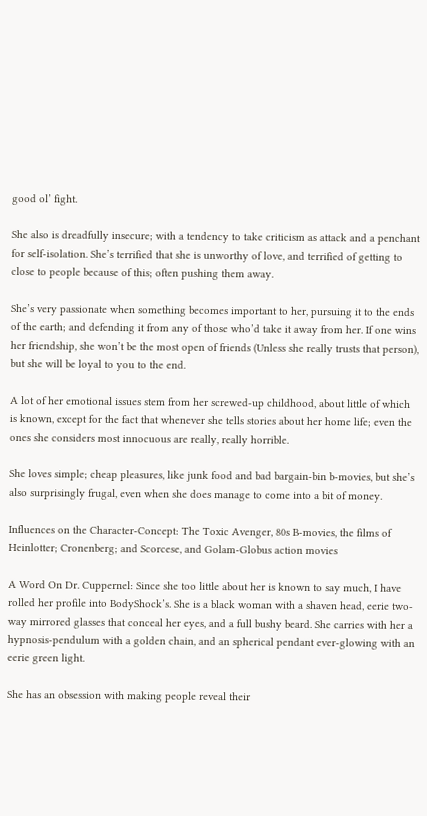good ol’ fight.

She also is dreadfully insecure; with a tendency to take criticism as attack and a penchant for self-isolation. She’s terrified that she is unworthy of love, and terrified of getting to close to people because of this; often pushing them away.

She’s very passionate when something becomes important to her, pursuing it to the ends of the earth; and defending it from any of those who’d take it away from her. If one wins her friendship, she won’t be the most open of friends (Unless she really trusts that person), but she will be loyal to you to the end.

A lot of her emotional issues stem from her screwed-up childhood, about little of which is known, except for the fact that whenever she tells stories about her home life; even the ones she considers most innocuous are really, really horrible.

She loves simple; cheap pleasures, like junk food and bad bargain-bin b-movies, but she’s also surprisingly frugal, even when she does manage to come into a bit of money.

Influences on the Character-Concept: The Toxic Avenger, 80s B-movies, the films of Heinlotter; Cronenberg; and Scorcese, and Golam-Globus action movies

A Word On Dr. Cuppernel: Since she too little about her is known to say much, I have rolled her profile into BodyShock’s. She is a black woman with a shaven head, eerie two-way mirrored glasses that conceal her eyes, and a full bushy beard. She carries with her a hypnosis-pendulum with a golden chain, and an spherical pendant ever-glowing with an eerie green light.

She has an obsession with making people reveal their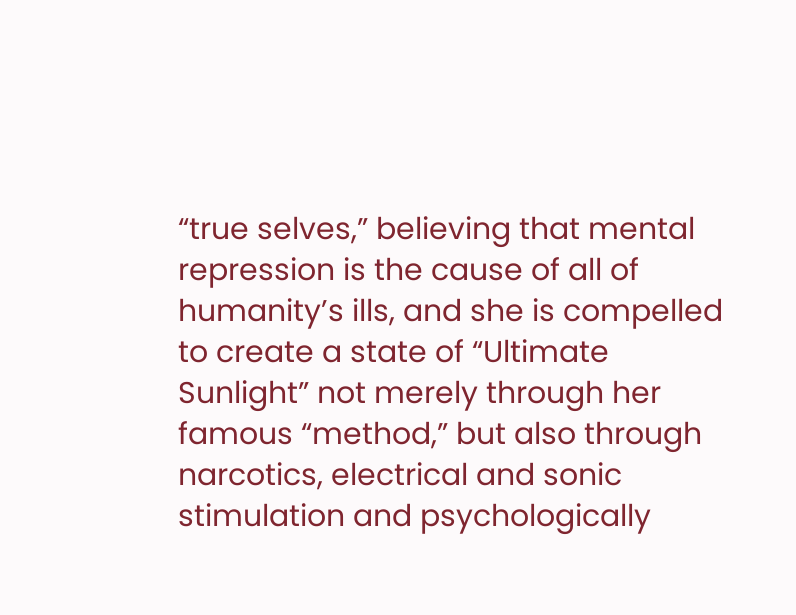“true selves,” believing that mental repression is the cause of all of humanity’s ills, and she is compelled to create a state of “Ultimate Sunlight” not merely through her famous “method,” but also through narcotics, electrical and sonic stimulation and psychologically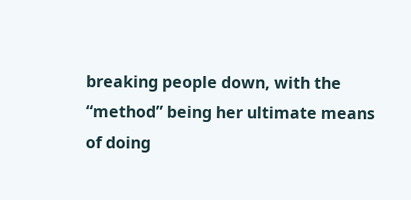breaking people down, with the “method” being her ultimate means of doing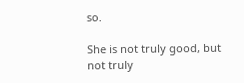so.

She is not truly good, but not truly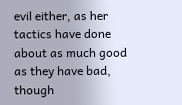evil either, as her tactics have done about as much good as they have bad, though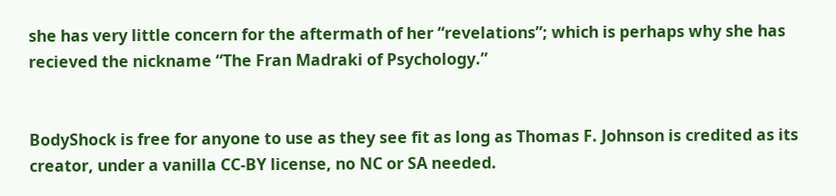she has very little concern for the aftermath of her “revelations”; which is perhaps why she has recieved the nickname “The Fran Madraki of Psychology.”


BodyShock is free for anyone to use as they see fit as long as Thomas F. Johnson is credited as its creator, under a vanilla CC-BY license, no NC or SA needed.